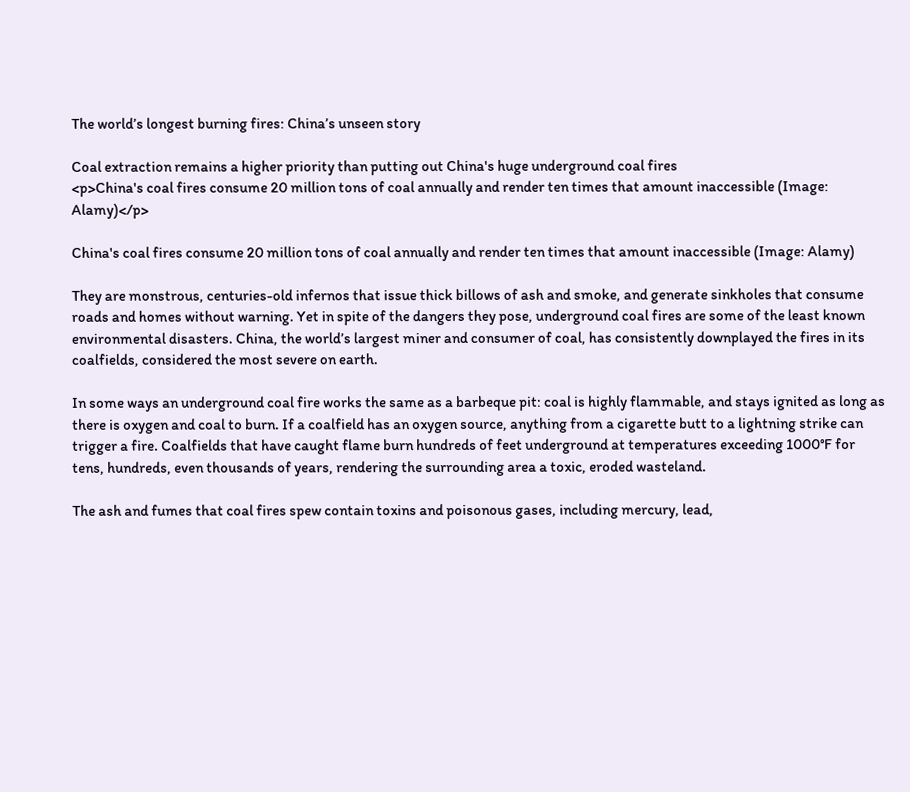The world’s longest burning fires: China’s unseen story

Coal extraction remains a higher priority than putting out China's huge underground coal fires
<p>China's coal fires consume 20 million tons of coal annually and render ten times that amount inaccessible (Image: Alamy)</p>

China's coal fires consume 20 million tons of coal annually and render ten times that amount inaccessible (Image: Alamy)

They are monstrous, centuries-old infernos that issue thick billows of ash and smoke, and generate sinkholes that consume roads and homes without warning. Yet in spite of the dangers they pose, underground coal fires are some of the least known environmental disasters. China, the world’s largest miner and consumer of coal, has consistently downplayed the fires in its coalfields, considered the most severe on earth.

In some ways an underground coal fire works the same as a barbeque pit: coal is highly flammable, and stays ignited as long as there is oxygen and coal to burn. If a coalfield has an oxygen source, anything from a cigarette butt to a lightning strike can trigger a fire. Coalfields that have caught flame burn hundreds of feet underground at temperatures exceeding 1000°F for tens, hundreds, even thousands of years, rendering the surrounding area a toxic, eroded wasteland.

The ash and fumes that coal fires spew contain toxins and poisonous gases, including mercury, lead,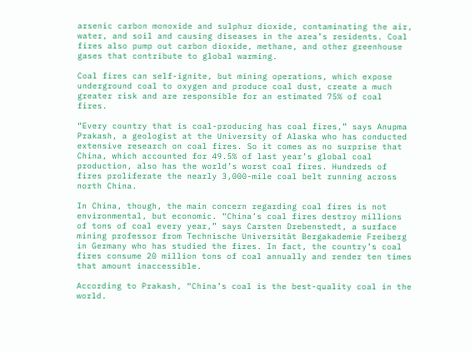arsenic carbon monoxide and sulphur dioxide, contaminating the air, water, and soil and causing diseases in the area’s residents. Coal fires also pump out carbon dioxide, methane, and other greenhouse gases that contribute to global warming.

Coal fires can self-ignite, but mining operations, which expose underground coal to oxygen and produce coal dust, create a much greater risk and are responsible for an estimated 75% of coal fires.

“Every country that is coal-producing has coal fires,” says Anupma Prakash, a geologist at the University of Alaska who has conducted extensive research on coal fires. So it comes as no surprise that China, which accounted for 49.5% of last year’s global coal production, also has the world’s worst coal fires. Hundreds of fires proliferate the nearly 3,000-mile coal belt running across north China.

In China, though, the main concern regarding coal fires is not environmental, but economic. “China’s coal fires destroy millions of tons of coal every year,” says Carsten Drebenstedt, a surface mining professor from Technische Universität Bergakademie Freiberg in Germany who has studied the fires. In fact, the country’s coal fires consume 20 million tons of coal annually and render ten times that amount inaccessible.

According to Prakash, “China’s coal is the best-quality coal in the world.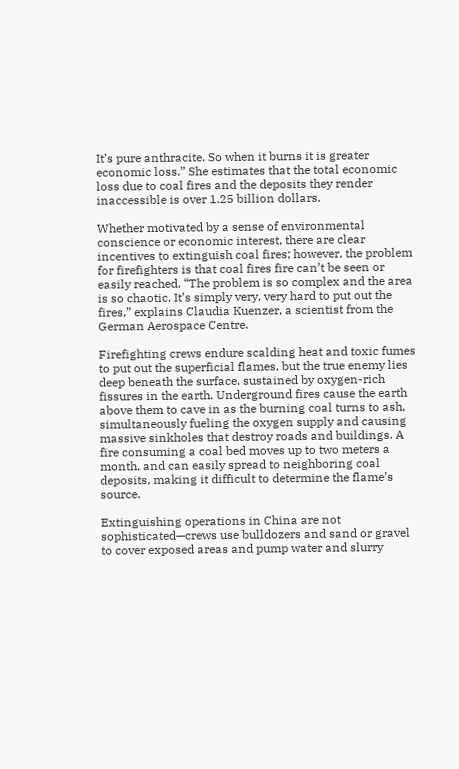It’s pure anthracite. So when it burns it is greater economic loss.” She estimates that the total economic loss due to coal fires and the deposits they render inaccessible is over 1.25 billion dollars.

Whether motivated by a sense of environmental conscience or economic interest, there are clear incentives to extinguish coal fires; however, the problem for firefighters is that coal fires fire can’t be seen or easily reached. “The problem is so complex and the area is so chaotic. It’s simply very, very hard to put out the fires,” explains Claudia Kuenzer, a scientist from the German Aerospace Centre.

Firefighting crews endure scalding heat and toxic fumes to put out the superficial flames, but the true enemy lies deep beneath the surface, sustained by oxygen-rich fissures in the earth. Underground fires cause the earth above them to cave in as the burning coal turns to ash, simultaneously fueling the oxygen supply and causing massive sinkholes that destroy roads and buildings. A fire consuming a coal bed moves up to two meters a month, and can easily spread to neighboring coal deposits, making it difficult to determine the flame’s source.

Extinguishing operations in China are not sophisticated—crews use bulldozers and sand or gravel to cover exposed areas and pump water and slurry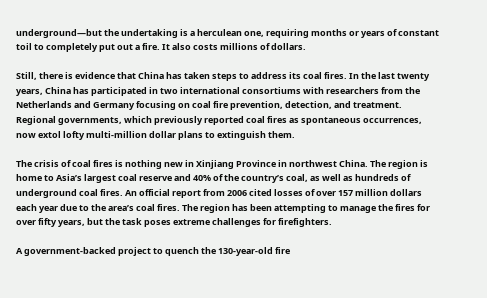underground—but the undertaking is a herculean one, requiring months or years of constant toil to completely put out a fire. It also costs millions of dollars.

Still, there is evidence that China has taken steps to address its coal fires. In the last twenty years, China has participated in two international consortiums with researchers from the Netherlands and Germany focusing on coal fire prevention, detection, and treatment. Regional governments, which previously reported coal fires as spontaneous occurrences, now extol lofty multi-million dollar plans to extinguish them.

The crisis of coal fires is nothing new in Xinjiang Province in northwest China. The region is home to Asia’s largest coal reserve and 40% of the country’s coal, as well as hundreds of underground coal fires. An official report from 2006 cited losses of over 157 million dollars each year due to the area’s coal fires. The region has been attempting to manage the fires for over fifty years, but the task poses extreme challenges for firefighters.

A government-backed project to quench the 130-year-old fire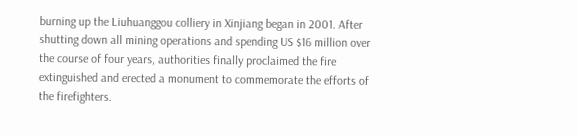burning up the Liuhuanggou colliery in Xinjiang began in 2001. After shutting down all mining operations and spending US $16 million over the course of four years, authorities finally proclaimed the fire extinguished and erected a monument to commemorate the efforts of the firefighters.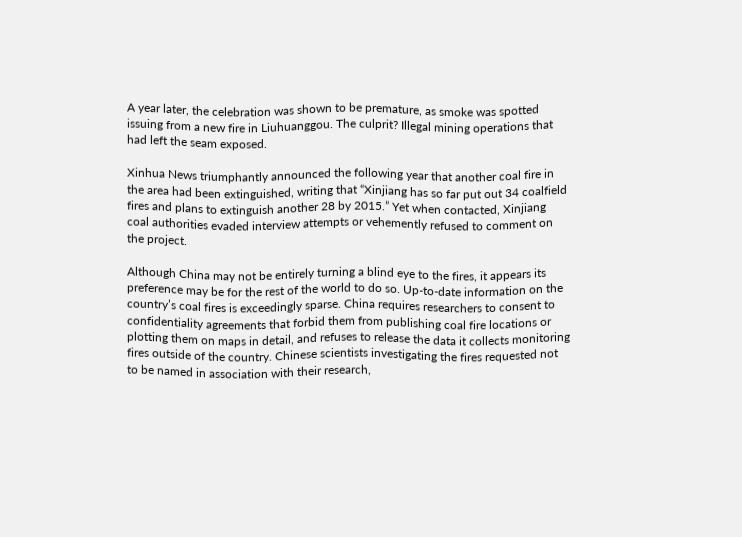A year later, the celebration was shown to be premature, as smoke was spotted issuing from a new fire in Liuhuanggou. The culprit? Illegal mining operations that had left the seam exposed.

Xinhua News triumphantly announced the following year that another coal fire in the area had been extinguished, writing that “Xinjiang has so far put out 34 coalfield fires and plans to extinguish another 28 by 2015.” Yet when contacted, Xinjiang coal authorities evaded interview attempts or vehemently refused to comment on the project.

Although China may not be entirely turning a blind eye to the fires, it appears its preference may be for the rest of the world to do so. Up-to-date information on the country’s coal fires is exceedingly sparse. China requires researchers to consent to confidentiality agreements that forbid them from publishing coal fire locations or plotting them on maps in detail, and refuses to release the data it collects monitoring fires outside of the country. Chinese scientists investigating the fires requested not to be named in association with their research,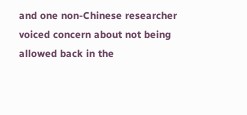and one non-Chinese researcher voiced concern about not being allowed back in the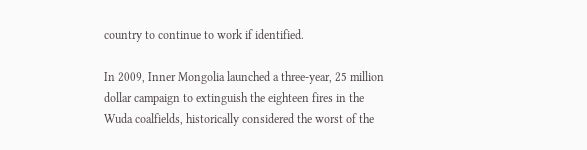country to continue to work if identified.

In 2009, Inner Mongolia launched a three-year, 25 million dollar campaign to extinguish the eighteen fires in the Wuda coalfields, historically considered the worst of the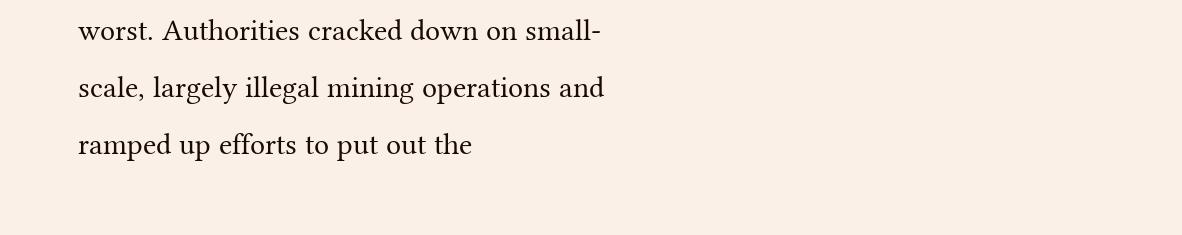worst. Authorities cracked down on small-scale, largely illegal mining operations and ramped up efforts to put out the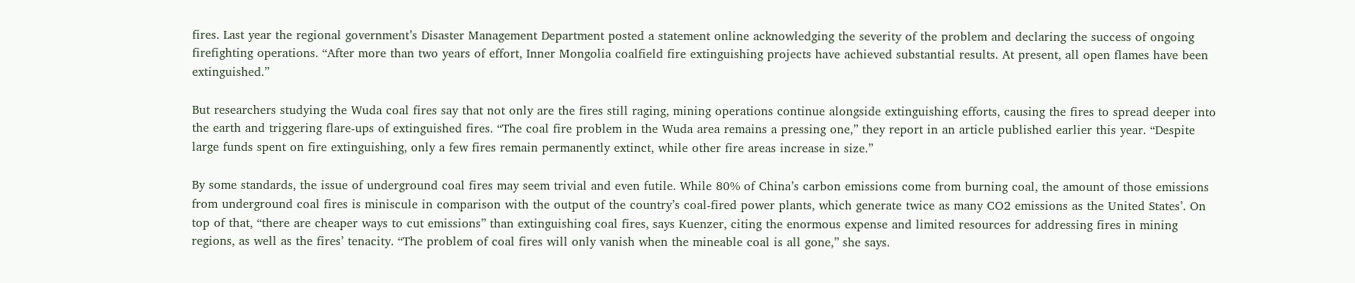fires. Last year the regional government’s Disaster Management Department posted a statement online acknowledging the severity of the problem and declaring the success of ongoing firefighting operations. “After more than two years of effort, Inner Mongolia coalfield fire extinguishing projects have achieved substantial results. At present, all open flames have been extinguished.”

But researchers studying the Wuda coal fires say that not only are the fires still raging, mining operations continue alongside extinguishing efforts, causing the fires to spread deeper into the earth and triggering flare-ups of extinguished fires. “The coal fire problem in the Wuda area remains a pressing one,” they report in an article published earlier this year. “Despite large funds spent on fire extinguishing, only a few fires remain permanently extinct, while other fire areas increase in size.”

By some standards, the issue of underground coal fires may seem trivial and even futile. While 80% of China’s carbon emissions come from burning coal, the amount of those emissions from underground coal fires is miniscule in comparison with the output of the country’s coal-fired power plants, which generate twice as many CO2 emissions as the United States’. On top of that, “there are cheaper ways to cut emissions” than extinguishing coal fires, says Kuenzer, citing the enormous expense and limited resources for addressing fires in mining regions, as well as the fires’ tenacity. “The problem of coal fires will only vanish when the mineable coal is all gone,” she says.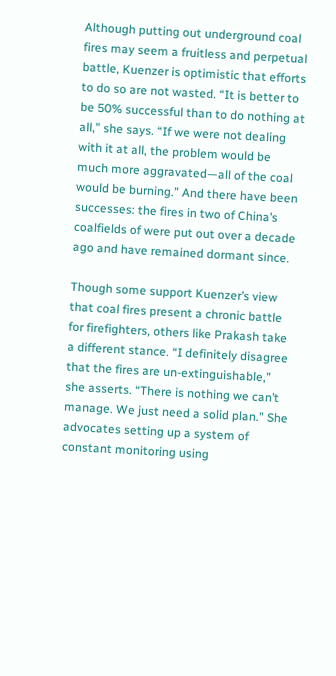Although putting out underground coal fires may seem a fruitless and perpetual battle, Kuenzer is optimistic that efforts to do so are not wasted. “It is better to be 50% successful than to do nothing at all,” she says. “If we were not dealing with it at all, the problem would be much more aggravated—all of the coal would be burning.” And there have been successes: the fires in two of China’s coalfields of were put out over a decade ago and have remained dormant since.

Though some support Kuenzer’s view that coal fires present a chronic battle for firefighters, others like Prakash take a different stance. “I definitely disagree that the fires are un-extinguishable,” she asserts. “There is nothing we can’t manage. We just need a solid plan.” She advocates setting up a system of constant monitoring using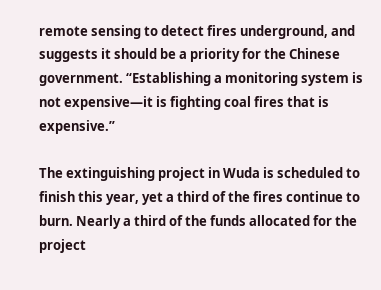remote sensing to detect fires underground, and suggests it should be a priority for the Chinese government. “Establishing a monitoring system is not expensive—it is fighting coal fires that is expensive.”

The extinguishing project in Wuda is scheduled to finish this year, yet a third of the fires continue to burn. Nearly a third of the funds allocated for the project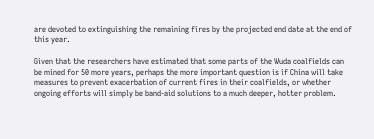are devoted to extinguishing the remaining fires by the projected end date at the end of this year.

Given that the researchers have estimated that some parts of the Wuda coalfields can be mined for 50 more years, perhaps the more important question is if China will take measures to prevent exacerbation of current fires in their coalfields, or whether ongoing efforts will simply be band-aid solutions to a much deeper, hotter problem.